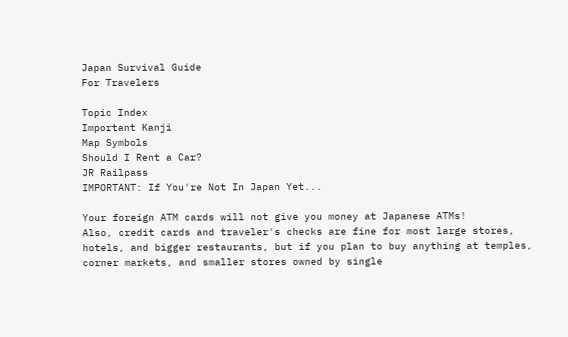Japan Survival Guide
For Travelers

Topic Index
Important Kanji
Map Symbols
Should I Rent a Car?
JR Railpass
IMPORTANT: If You're Not In Japan Yet...

Your foreign ATM cards will not give you money at Japanese ATMs!
Also, credit cards and traveler's checks are fine for most large stores, hotels, and bigger restaurants, but if you plan to buy anything at temples, corner markets, and smaller stores owned by single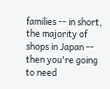families -- in short, the majority of shops in Japan -- then you're going to need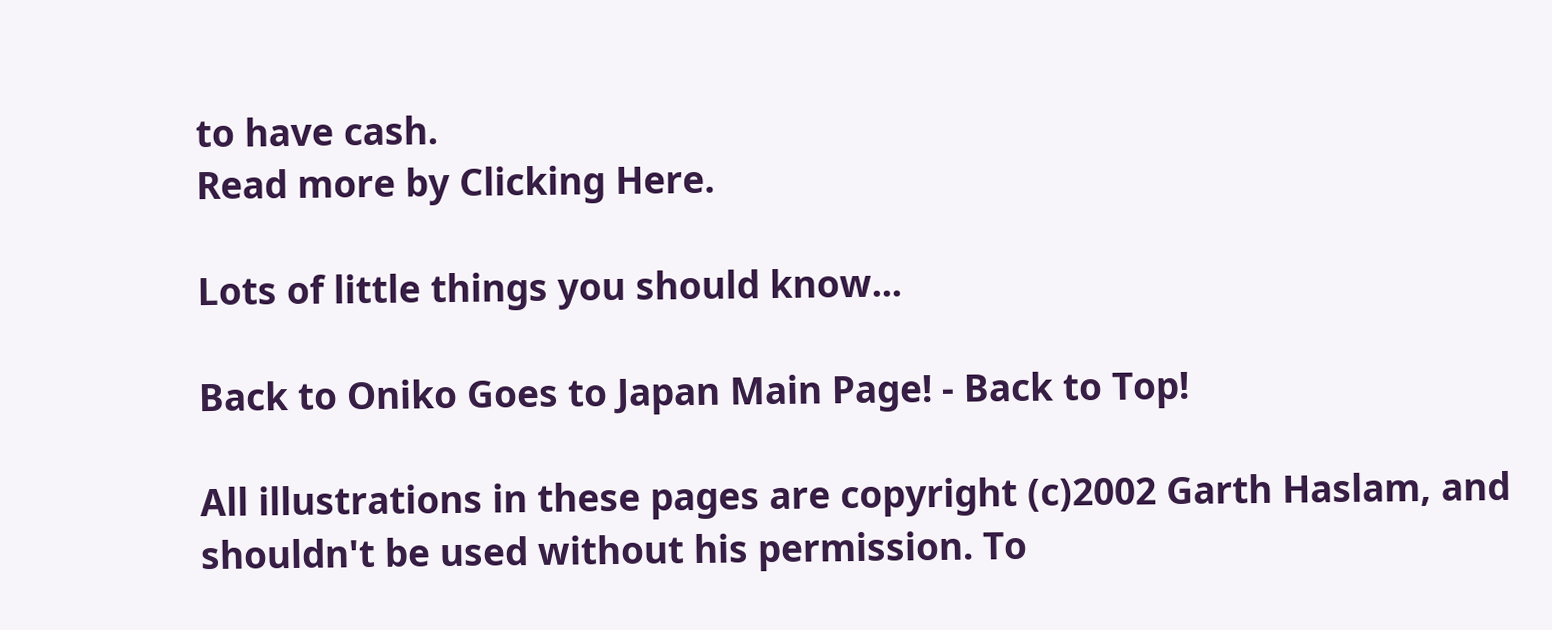to have cash.
Read more by Clicking Here.

Lots of little things you should know...

Back to Oniko Goes to Japan Main Page! - Back to Top!

All illustrations in these pages are copyright (c)2002 Garth Haslam, and shouldn't be used without his permission. To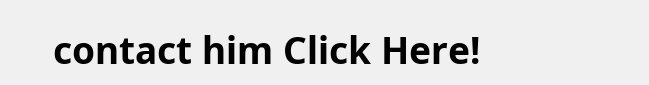contact him Click Here!